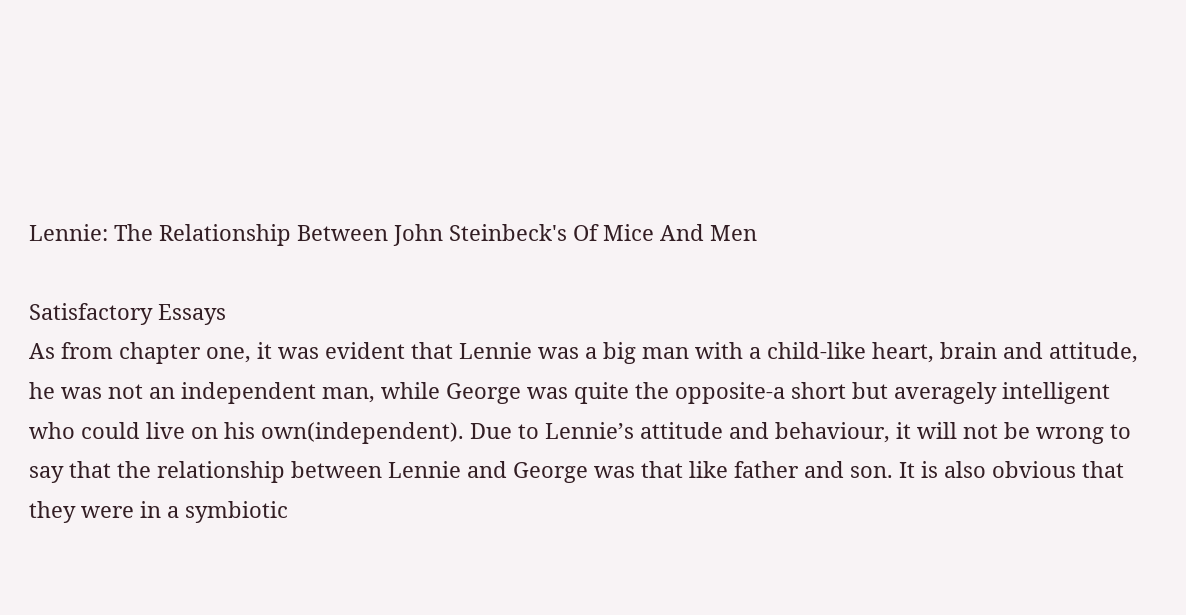Lennie: The Relationship Between John Steinbeck's Of Mice And Men

Satisfactory Essays
As from chapter one, it was evident that Lennie was a big man with a child-like heart, brain and attitude, he was not an independent man, while George was quite the opposite-a short but averagely intelligent who could live on his own(independent). Due to Lennie’s attitude and behaviour, it will not be wrong to say that the relationship between Lennie and George was that like father and son. It is also obvious that they were in a symbiotic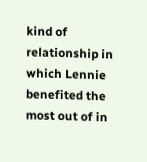kind of relationship in which Lennie benefited the most out of in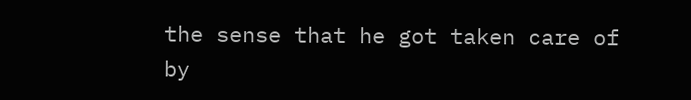the sense that he got taken care of by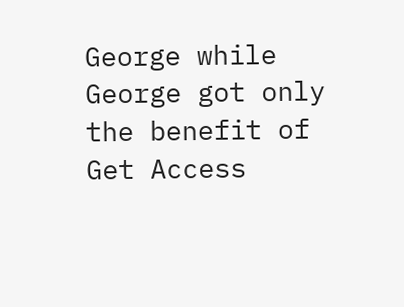George while George got only the benefit of
Get Access